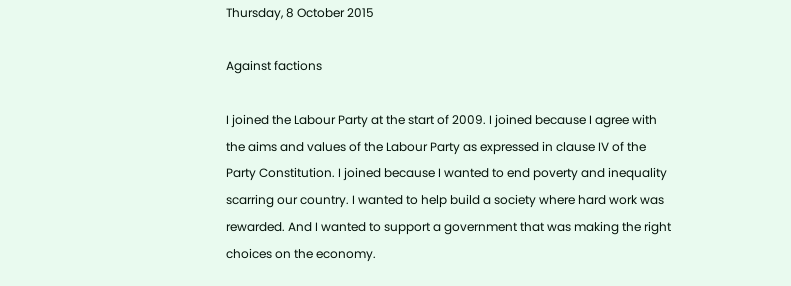Thursday, 8 October 2015

Against factions

I joined the Labour Party at the start of 2009. I joined because I agree with the aims and values of the Labour Party as expressed in clause IV of the Party Constitution. I joined because I wanted to end poverty and inequality scarring our country. I wanted to help build a society where hard work was rewarded. And I wanted to support a government that was making the right choices on the economy.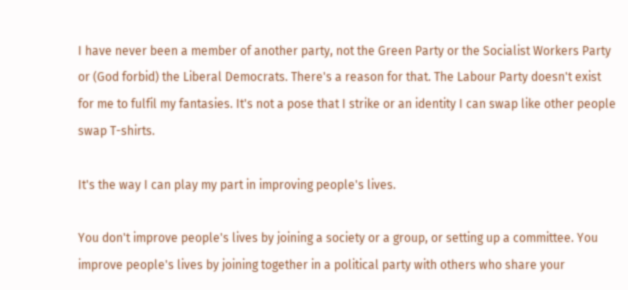I have never been a member of another party, not the Green Party or the Socialist Workers Party or (God forbid) the Liberal Democrats. There's a reason for that. The Labour Party doesn't exist for me to fulfil my fantasies. It's not a pose that I strike or an identity I can swap like other people swap T-shirts.

It's the way I can play my part in improving people's lives.

You don't improve people's lives by joining a society or a group, or setting up a committee. You improve people's lives by joining together in a political party with others who share your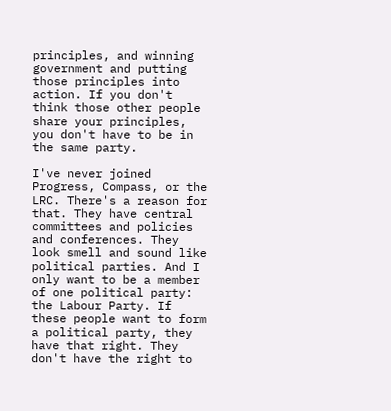principles, and winning government and putting those principles into action. If you don't think those other people share your principles, you don't have to be in the same party.

I've never joined Progress, Compass, or the LRC. There's a reason for that. They have central committees and policies and conferences. They look smell and sound like political parties. And I only want to be a member of one political party: the Labour Party. If these people want to form a political party, they have that right. They don't have the right to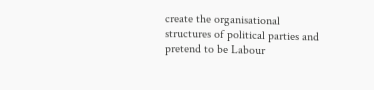create the organisational structures of political parties and pretend to be Labour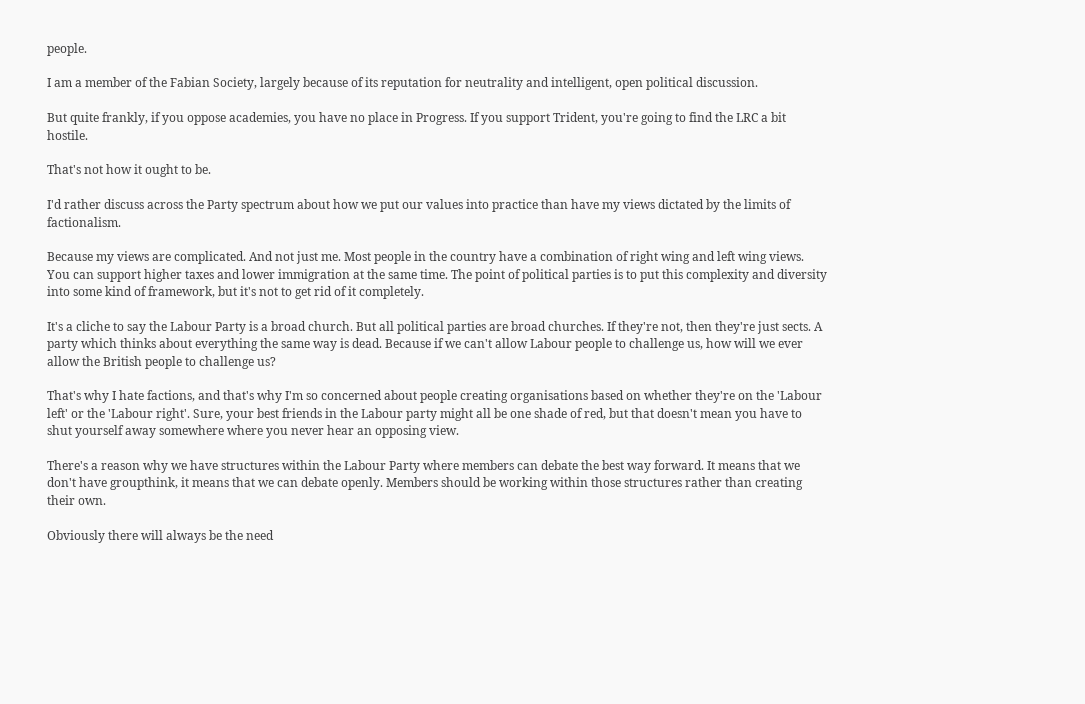people.

I am a member of the Fabian Society, largely because of its reputation for neutrality and intelligent, open political discussion.

But quite frankly, if you oppose academies, you have no place in Progress. If you support Trident, you're going to find the LRC a bit hostile.

That's not how it ought to be.

I'd rather discuss across the Party spectrum about how we put our values into practice than have my views dictated by the limits of factionalism.

Because my views are complicated. And not just me. Most people in the country have a combination of right wing and left wing views. You can support higher taxes and lower immigration at the same time. The point of political parties is to put this complexity and diversity into some kind of framework, but it's not to get rid of it completely.

It's a cliche to say the Labour Party is a broad church. But all political parties are broad churches. If they're not, then they're just sects. A party which thinks about everything the same way is dead. Because if we can't allow Labour people to challenge us, how will we ever allow the British people to challenge us?

That's why I hate factions, and that's why I'm so concerned about people creating organisations based on whether they're on the 'Labour left' or the 'Labour right'. Sure, your best friends in the Labour party might all be one shade of red, but that doesn't mean you have to shut yourself away somewhere where you never hear an opposing view.

There's a reason why we have structures within the Labour Party where members can debate the best way forward. It means that we don't have groupthink, it means that we can debate openly. Members should be working within those structures rather than creating their own.

Obviously there will always be the need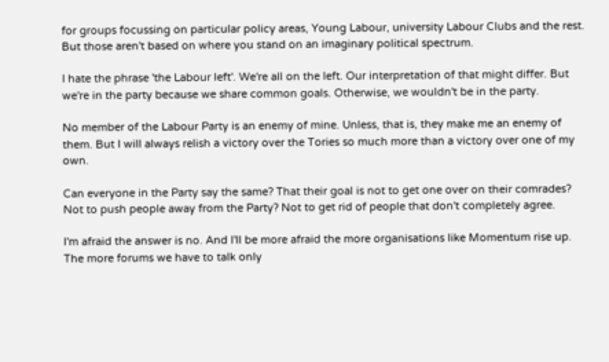for groups focussing on particular policy areas, Young Labour, university Labour Clubs and the rest. But those aren't based on where you stand on an imaginary political spectrum.

I hate the phrase 'the Labour left'. We're all on the left. Our interpretation of that might differ. But we're in the party because we share common goals. Otherwise, we wouldn't be in the party.

No member of the Labour Party is an enemy of mine. Unless, that is, they make me an enemy of them. But I will always relish a victory over the Tories so much more than a victory over one of my own.

Can everyone in the Party say the same? That their goal is not to get one over on their comrades? Not to push people away from the Party? Not to get rid of people that don't completely agree.

I'm afraid the answer is no. And I'll be more afraid the more organisations like Momentum rise up. The more forums we have to talk only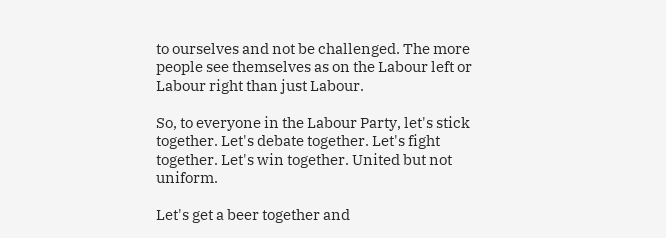to ourselves and not be challenged. The more people see themselves as on the Labour left or Labour right than just Labour.

So, to everyone in the Labour Party, let's stick together. Let's debate together. Let's fight together. Let's win together. United but not uniform.

Let's get a beer together and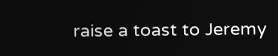raise a toast to Jeremy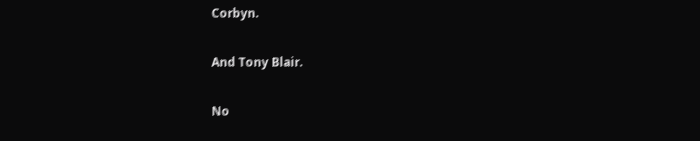Corbyn.

And Tony Blair.

No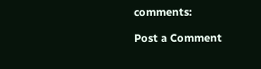comments:

Post a Comment